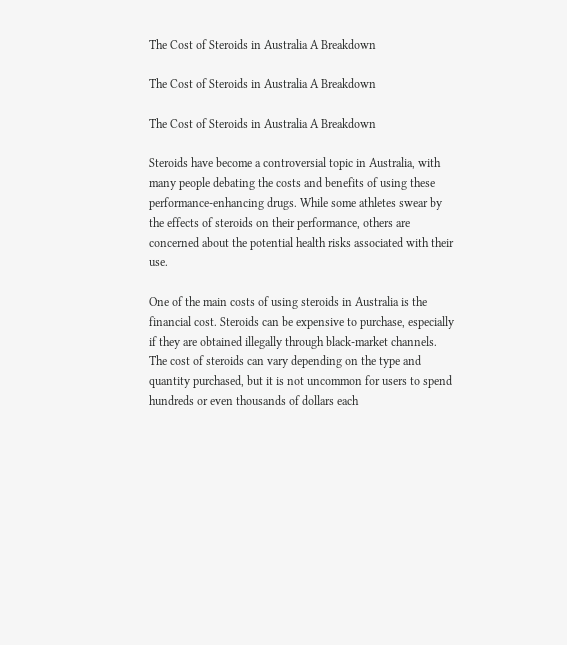The Cost of Steroids in Australia A Breakdown

The Cost of Steroids in Australia A Breakdown

The Cost of Steroids in Australia A Breakdown

Steroids have become a controversial topic in Australia, with many people debating the costs and benefits of using these performance-enhancing drugs. While some athletes swear by the effects of steroids on their performance, others are concerned about the potential health risks associated with their use.

One of the main costs of using steroids in Australia is the financial cost. Steroids can be expensive to purchase, especially if they are obtained illegally through black-market channels. The cost of steroids can vary depending on the type and quantity purchased, but it is not uncommon for users to spend hundreds or even thousands of dollars each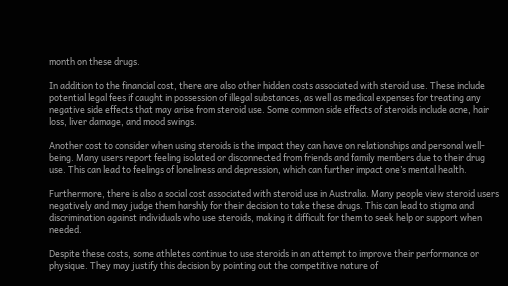month on these drugs.

In addition to the financial cost, there are also other hidden costs associated with steroid use. These include potential legal fees if caught in possession of illegal substances, as well as medical expenses for treating any negative side effects that may arise from steroid use. Some common side effects of steroids include acne, hair loss, liver damage, and mood swings.

Another cost to consider when using steroids is the impact they can have on relationships and personal well-being. Many users report feeling isolated or disconnected from friends and family members due to their drug use. This can lead to feelings of loneliness and depression, which can further impact one’s mental health.

Furthermore, there is also a social cost associated with steroid use in Australia. Many people view steroid users negatively and may judge them harshly for their decision to take these drugs. This can lead to stigma and discrimination against individuals who use steroids, making it difficult for them to seek help or support when needed.

Despite these costs, some athletes continue to use steroids in an attempt to improve their performance or physique. They may justify this decision by pointing out the competitive nature of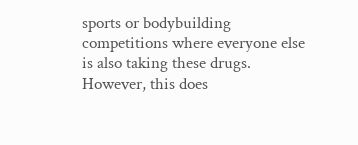sports or bodybuilding competitions where everyone else is also taking these drugs. However, this does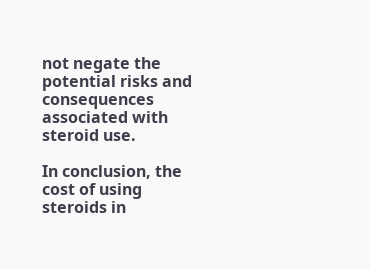not negate the potential risks and consequences associated with steroid use.

In conclusion, the cost of using steroids in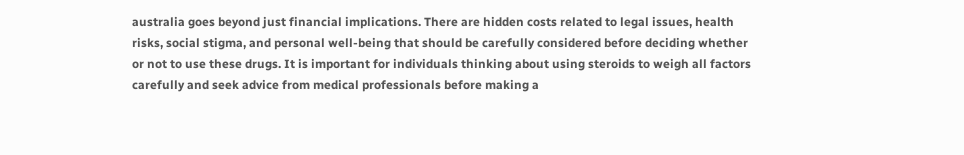australia goes beyond just financial implications. There are hidden costs related to legal issues, health risks, social stigma, and personal well-being that should be carefully considered before deciding whether or not to use these drugs. It is important for individuals thinking about using steroids to weigh all factors carefully and seek advice from medical professionals before making a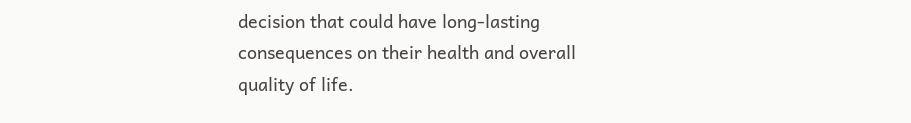decision that could have long-lasting consequences on their health and overall quality of life.